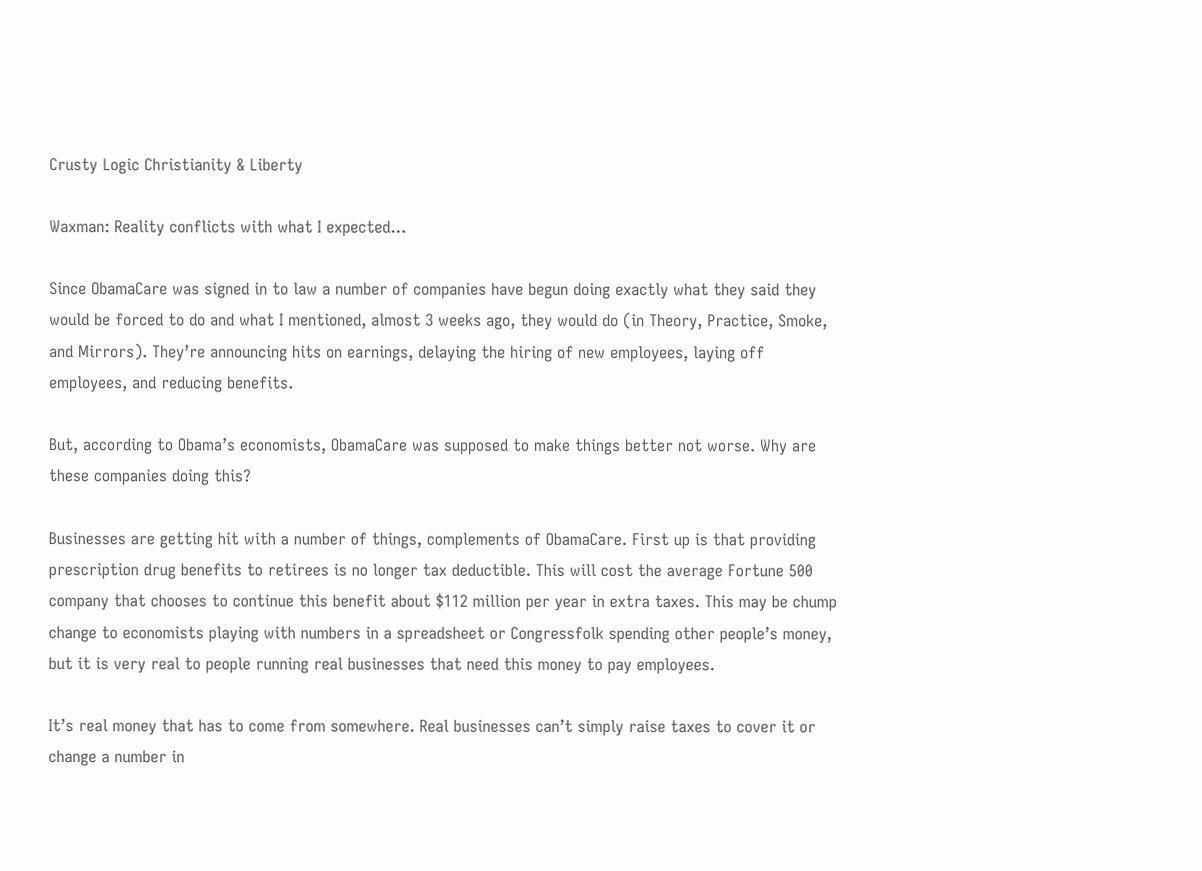Crusty Logic Christianity & Liberty

Waxman: Reality conflicts with what I expected…

Since ObamaCare was signed in to law a number of companies have begun doing exactly what they said they would be forced to do and what I mentioned, almost 3 weeks ago, they would do (in Theory, Practice, Smoke, and Mirrors). They’re announcing hits on earnings, delaying the hiring of new employees, laying off employees, and reducing benefits.

But, according to Obama’s economists, ObamaCare was supposed to make things better not worse. Why are these companies doing this?

Businesses are getting hit with a number of things, complements of ObamaCare. First up is that providing prescription drug benefits to retirees is no longer tax deductible. This will cost the average Fortune 500 company that chooses to continue this benefit about $112 million per year in extra taxes. This may be chump change to economists playing with numbers in a spreadsheet or Congressfolk spending other people’s money, but it is very real to people running real businesses that need this money to pay employees.

It’s real money that has to come from somewhere. Real businesses can’t simply raise taxes to cover it or change a number in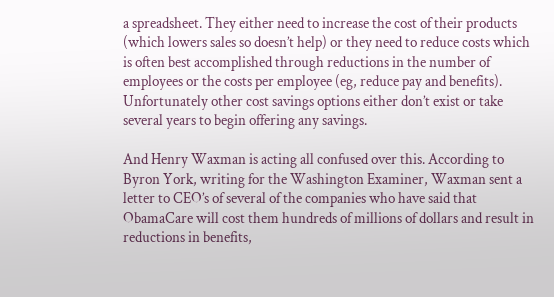a spreadsheet. They either need to increase the cost of their products (which lowers sales so doesn’t help) or they need to reduce costs which is often best accomplished through reductions in the number of employees or the costs per employee (eg, reduce pay and benefits). Unfortunately other cost savings options either don’t exist or take several years to begin offering any savings.

And Henry Waxman is acting all confused over this. According to Byron York, writing for the Washington Examiner, Waxman sent a letter to CEO’s of several of the companies who have said that ObamaCare will cost them hundreds of millions of dollars and result in reductions in benefits,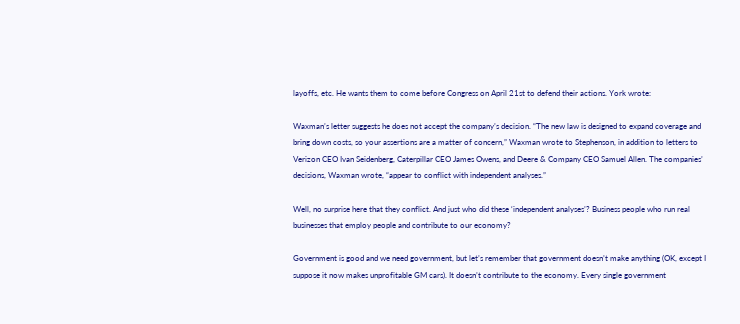layoffs, etc. He wants them to come before Congress on April 21st to defend their actions. York wrote:

Waxman’s letter suggests he does not accept the company’s decision. “The new law is designed to expand coverage and bring down costs, so your assertions are a matter of concern,” Waxman wrote to Stephenson, in addition to letters to Verizon CEO Ivan Seidenberg, Caterpillar CEO James Owens, and Deere & Company CEO Samuel Allen. The companies’ decisions, Waxman wrote, “appear to conflict with independent analyses.”

Well, no surprise here that they conflict. And just who did these ‘independent analyses’? Business people who run real businesses that employ people and contribute to our economy?

Government is good and we need government, but let’s remember that government doesn’t make anything (OK, except I suppose it now makes unprofitable GM cars). It doesn’t contribute to the economy. Every single government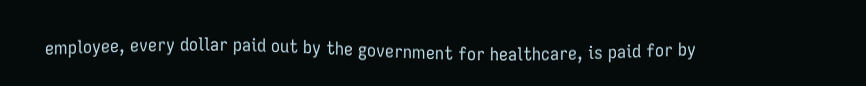employee, every dollar paid out by the government for healthcare, is paid for by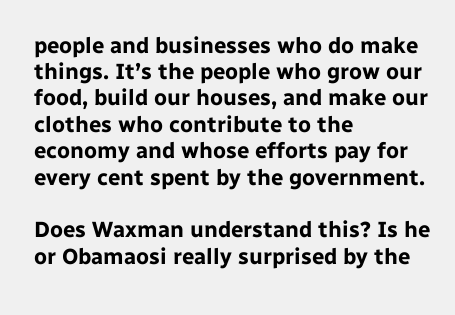people and businesses who do make things. It’s the people who grow our food, build our houses, and make our clothes who contribute to the economy and whose efforts pay for every cent spent by the government.

Does Waxman understand this? Is he or Obamaosi really surprised by the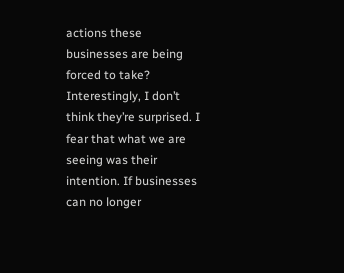actions these businesses are being forced to take? Interestingly, I don’t think they’re surprised. I fear that what we are seeing was their intention. If businesses can no longer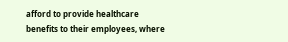afford to provide healthcare benefits to their employees, where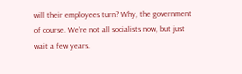will their employees turn? Why, the government of course. We’re not all socialists now, but just wait a few years.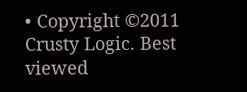• Copyright ©2011 Crusty Logic. Best viewed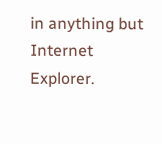in anything but Internet Explorer.